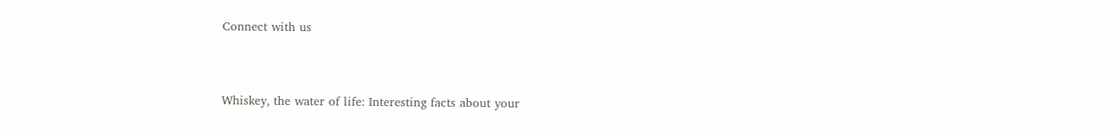Connect with us


Whiskey, the water of life: Interesting facts about your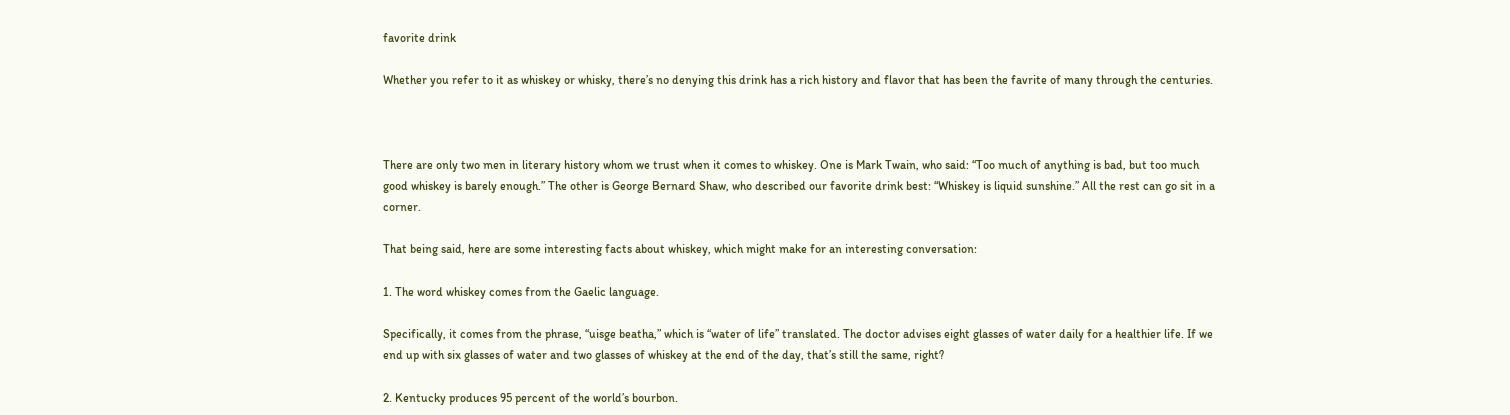favorite drink

Whether you refer to it as whiskey or whisky, there’s no denying this drink has a rich history and flavor that has been the favrite of many through the centuries.



There are only two men in literary history whom we trust when it comes to whiskey. One is Mark Twain, who said: “Too much of anything is bad, but too much good whiskey is barely enough.” The other is George Bernard Shaw, who described our favorite drink best: “Whiskey is liquid sunshine.” All the rest can go sit in a corner.

That being said, here are some interesting facts about whiskey, which might make for an interesting conversation:

1. The word whiskey comes from the Gaelic language.

Specifically, it comes from the phrase, “uisge beatha,” which is “water of life” translated. The doctor advises eight glasses of water daily for a healthier life. If we end up with six glasses of water and two glasses of whiskey at the end of the day, that’s still the same, right?

2. Kentucky produces 95 percent of the world’s bourbon.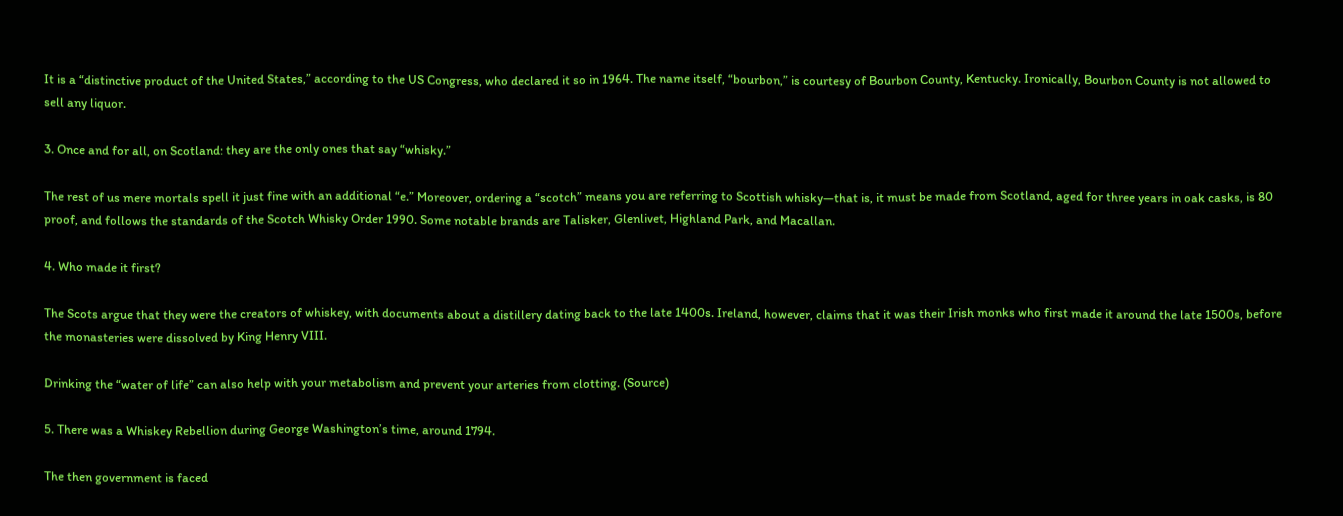It is a “distinctive product of the United States,” according to the US Congress, who declared it so in 1964. The name itself, “bourbon,” is courtesy of Bourbon County, Kentucky. Ironically, Bourbon County is not allowed to sell any liquor.

3. Once and for all, on Scotland: they are the only ones that say “whisky.”

The rest of us mere mortals spell it just fine with an additional “e.” Moreover, ordering a “scotch” means you are referring to Scottish whisky—that is, it must be made from Scotland, aged for three years in oak casks, is 80 proof, and follows the standards of the Scotch Whisky Order 1990. Some notable brands are Talisker, Glenlivet, Highland Park, and Macallan.

4. Who made it first?

The Scots argue that they were the creators of whiskey, with documents about a distillery dating back to the late 1400s. Ireland, however, claims that it was their Irish monks who first made it around the late 1500s, before the monasteries were dissolved by King Henry VIII.

Drinking the “water of life” can also help with your metabolism and prevent your arteries from clotting. (Source)

5. There was a Whiskey Rebellion during George Washington’s time, around 1794.

The then government is faced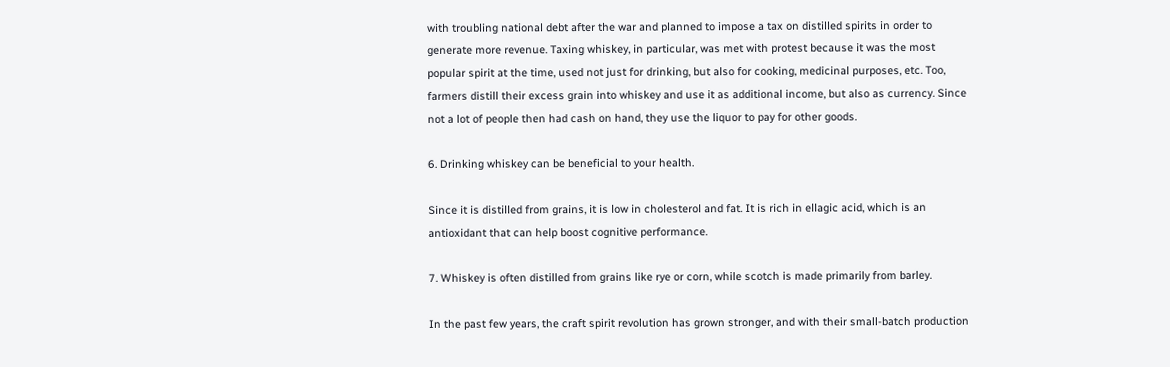with troubling national debt after the war and planned to impose a tax on distilled spirits in order to generate more revenue. Taxing whiskey, in particular, was met with protest because it was the most popular spirit at the time, used not just for drinking, but also for cooking, medicinal purposes, etc. Too, farmers distill their excess grain into whiskey and use it as additional income, but also as currency. Since not a lot of people then had cash on hand, they use the liquor to pay for other goods.

6. Drinking whiskey can be beneficial to your health.

Since it is distilled from grains, it is low in cholesterol and fat. It is rich in ellagic acid, which is an antioxidant that can help boost cognitive performance.

7. Whiskey is often distilled from grains like rye or corn, while scotch is made primarily from barley.

In the past few years, the craft spirit revolution has grown stronger, and with their small-batch production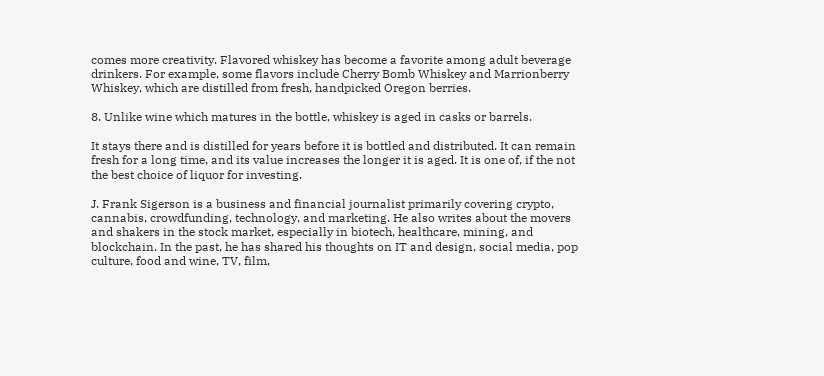comes more creativity. Flavored whiskey has become a favorite among adult beverage drinkers. For example, some flavors include Cherry Bomb Whiskey and Marrionberry Whiskey, which are distilled from fresh, handpicked Oregon berries.

8. Unlike wine which matures in the bottle, whiskey is aged in casks or barrels.

It stays there and is distilled for years before it is bottled and distributed. It can remain fresh for a long time, and its value increases the longer it is aged. It is one of, if the not the best choice of liquor for investing.

J. Frank Sigerson is a business and financial journalist primarily covering crypto, cannabis, crowdfunding, technology, and marketing. He also writes about the movers and shakers in the stock market, especially in biotech, healthcare, mining, and blockchain. In the past, he has shared his thoughts on IT and design, social media, pop culture, food and wine, TV, film,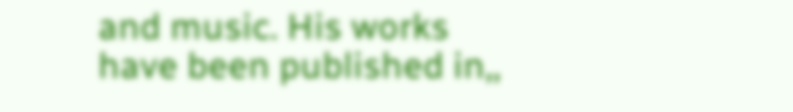and music. His works have been published in,,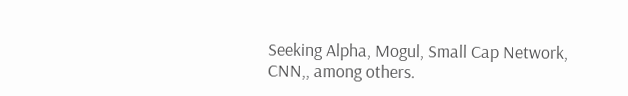Seeking Alpha, Mogul, Small Cap Network, CNN,, among others.